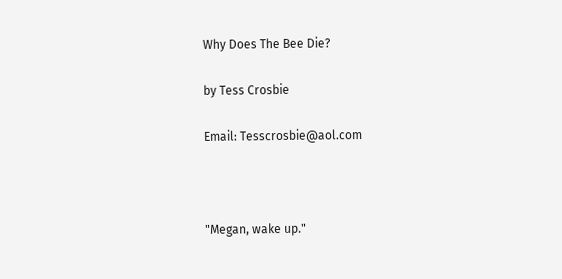Why Does The Bee Die?

by Tess Crosbie

Email: Tesscrosbie@aol.com



"Megan, wake up."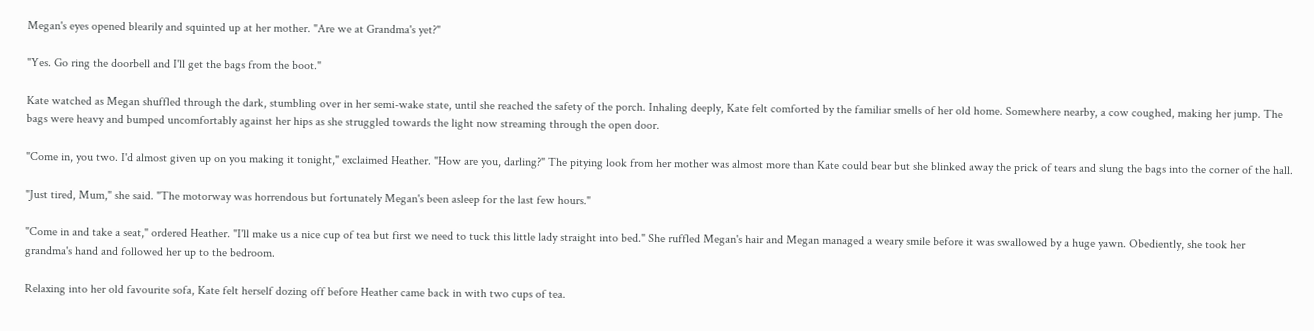Megan's eyes opened blearily and squinted up at her mother. "Are we at Grandma's yet?"

"Yes. Go ring the doorbell and I'll get the bags from the boot."

Kate watched as Megan shuffled through the dark, stumbling over in her semi-wake state, until she reached the safety of the porch. Inhaling deeply, Kate felt comforted by the familiar smells of her old home. Somewhere nearby, a cow coughed, making her jump. The bags were heavy and bumped uncomfortably against her hips as she struggled towards the light now streaming through the open door.

"Come in, you two. I'd almost given up on you making it tonight," exclaimed Heather. "How are you, darling?" The pitying look from her mother was almost more than Kate could bear but she blinked away the prick of tears and slung the bags into the corner of the hall.

"Just tired, Mum," she said. "The motorway was horrendous but fortunately Megan's been asleep for the last few hours."

"Come in and take a seat," ordered Heather. "I'll make us a nice cup of tea but first we need to tuck this little lady straight into bed." She ruffled Megan's hair and Megan managed a weary smile before it was swallowed by a huge yawn. Obediently, she took her grandma's hand and followed her up to the bedroom.

Relaxing into her old favourite sofa, Kate felt herself dozing off before Heather came back in with two cups of tea.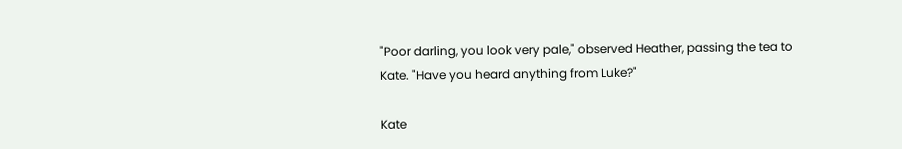"Poor darling, you look very pale," observed Heather, passing the tea to Kate. "Have you heard anything from Luke?"

Kate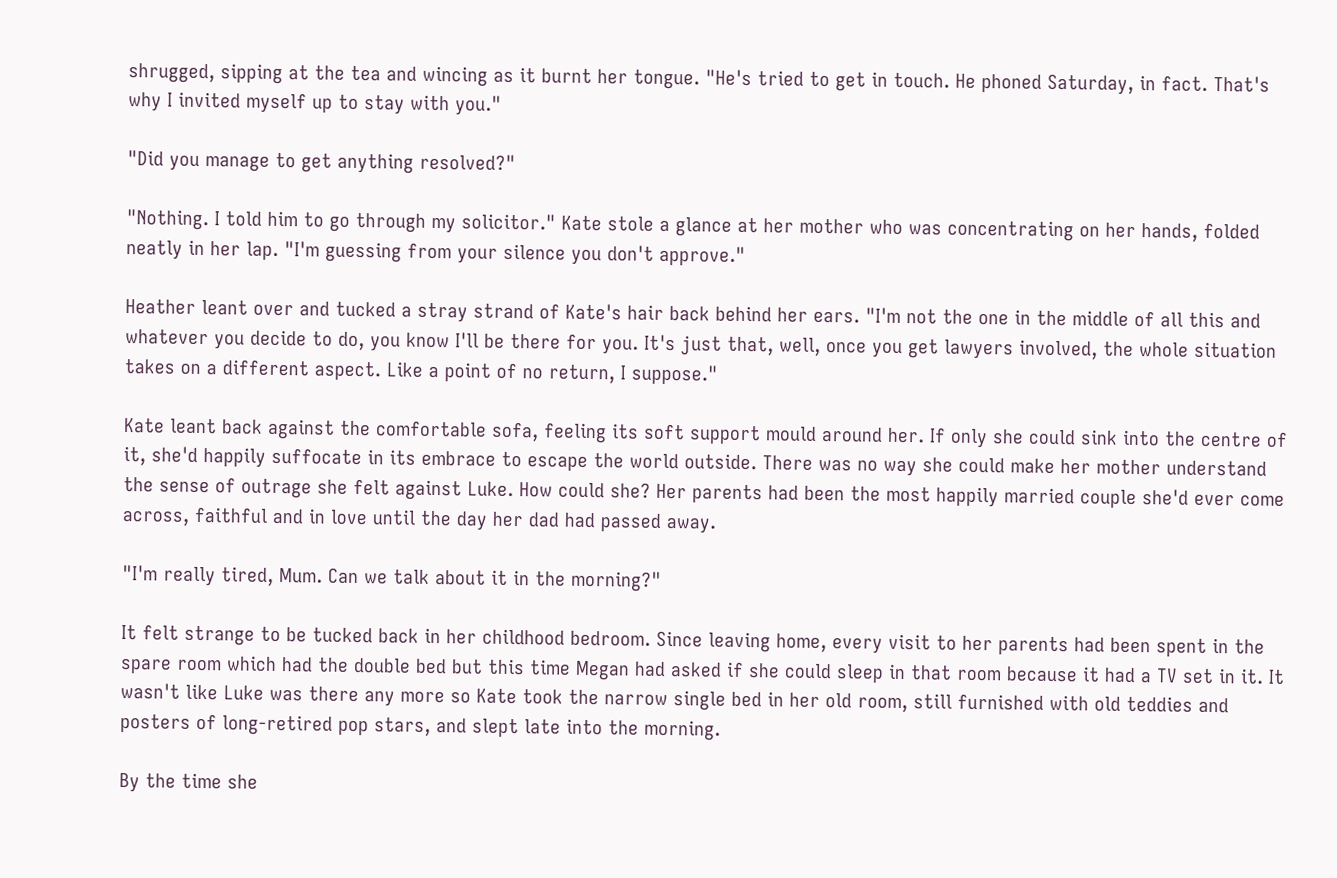shrugged, sipping at the tea and wincing as it burnt her tongue. "He's tried to get in touch. He phoned Saturday, in fact. That's why I invited myself up to stay with you."

"Did you manage to get anything resolved?"

"Nothing. I told him to go through my solicitor." Kate stole a glance at her mother who was concentrating on her hands, folded neatly in her lap. "I'm guessing from your silence you don't approve."

Heather leant over and tucked a stray strand of Kate's hair back behind her ears. "I'm not the one in the middle of all this and whatever you decide to do, you know I'll be there for you. It's just that, well, once you get lawyers involved, the whole situation takes on a different aspect. Like a point of no return, I suppose."

Kate leant back against the comfortable sofa, feeling its soft support mould around her. If only she could sink into the centre of it, she'd happily suffocate in its embrace to escape the world outside. There was no way she could make her mother understand the sense of outrage she felt against Luke. How could she? Her parents had been the most happily married couple she'd ever come across, faithful and in love until the day her dad had passed away.

"I'm really tired, Mum. Can we talk about it in the morning?"

It felt strange to be tucked back in her childhood bedroom. Since leaving home, every visit to her parents had been spent in the spare room which had the double bed but this time Megan had asked if she could sleep in that room because it had a TV set in it. It wasn't like Luke was there any more so Kate took the narrow single bed in her old room, still furnished with old teddies and posters of long-retired pop stars, and slept late into the morning.

By the time she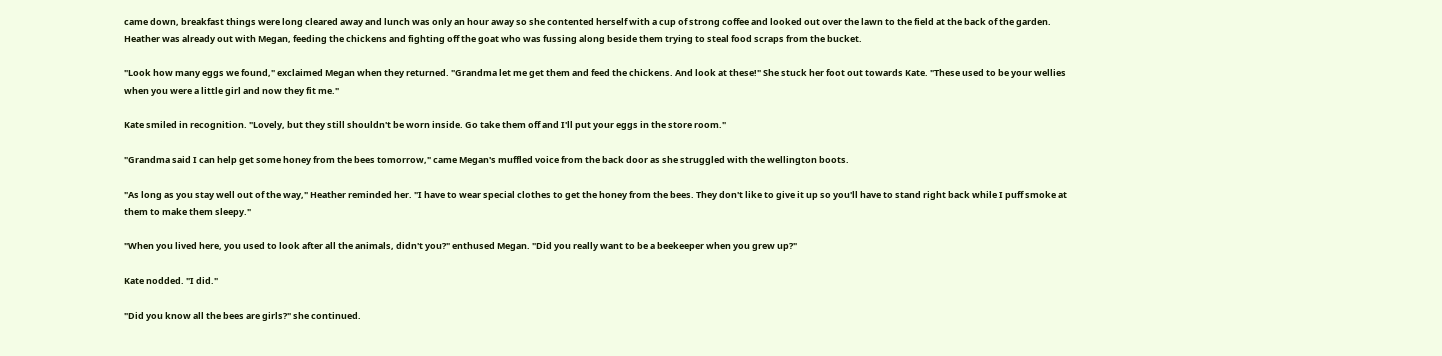came down, breakfast things were long cleared away and lunch was only an hour away so she contented herself with a cup of strong coffee and looked out over the lawn to the field at the back of the garden. Heather was already out with Megan, feeding the chickens and fighting off the goat who was fussing along beside them trying to steal food scraps from the bucket.

"Look how many eggs we found," exclaimed Megan when they returned. "Grandma let me get them and feed the chickens. And look at these!" She stuck her foot out towards Kate. "These used to be your wellies when you were a little girl and now they fit me."

Kate smiled in recognition. "Lovely, but they still shouldn't be worn inside. Go take them off and I'll put your eggs in the store room."

"Grandma said I can help get some honey from the bees tomorrow," came Megan's muffled voice from the back door as she struggled with the wellington boots.

"As long as you stay well out of the way," Heather reminded her. "I have to wear special clothes to get the honey from the bees. They don't like to give it up so you'll have to stand right back while I puff smoke at them to make them sleepy."

"When you lived here, you used to look after all the animals, didn't you?" enthused Megan. "Did you really want to be a beekeeper when you grew up?"

Kate nodded. "I did."

"Did you know all the bees are girls?" she continued.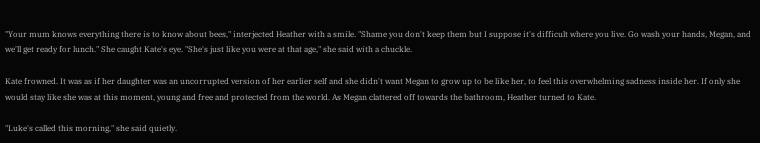"Your mum knows everything there is to know about bees," interjected Heather with a smile. "Shame you don't keep them but I suppose it's difficult where you live. Go wash your hands, Megan, and we'll get ready for lunch." She caught Kate's eye. "She's just like you were at that age," she said with a chuckle.

Kate frowned. It was as if her daughter was an uncorrupted version of her earlier self and she didn't want Megan to grow up to be like her, to feel this overwhelming sadness inside her. If only she would stay like she was at this moment, young and free and protected from the world. As Megan clattered off towards the bathroom, Heather turned to Kate.

"Luke's called this morning," she said quietly.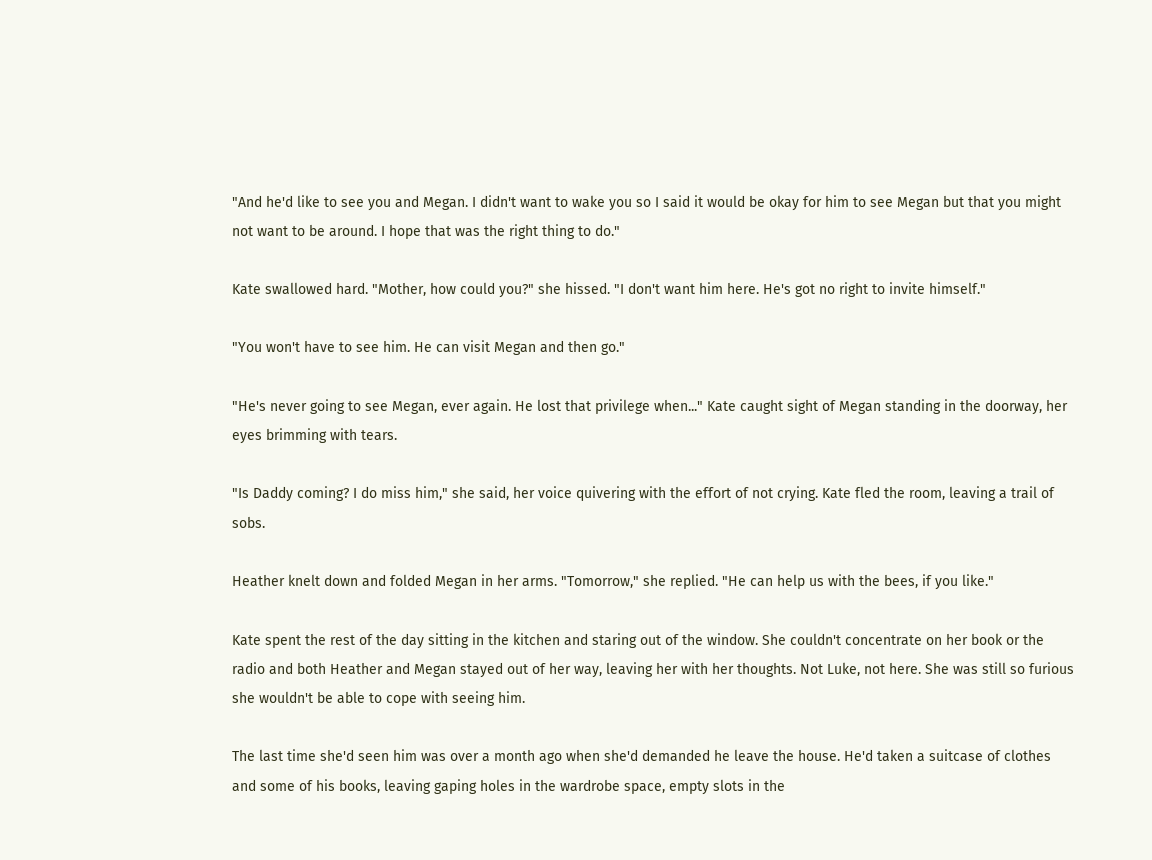"And he'd like to see you and Megan. I didn't want to wake you so I said it would be okay for him to see Megan but that you might not want to be around. I hope that was the right thing to do."

Kate swallowed hard. "Mother, how could you?" she hissed. "I don't want him here. He's got no right to invite himself."

"You won't have to see him. He can visit Megan and then go."

"He's never going to see Megan, ever again. He lost that privilege when..." Kate caught sight of Megan standing in the doorway, her eyes brimming with tears.

"Is Daddy coming? I do miss him," she said, her voice quivering with the effort of not crying. Kate fled the room, leaving a trail of sobs.

Heather knelt down and folded Megan in her arms. "Tomorrow," she replied. "He can help us with the bees, if you like."

Kate spent the rest of the day sitting in the kitchen and staring out of the window. She couldn't concentrate on her book or the radio and both Heather and Megan stayed out of her way, leaving her with her thoughts. Not Luke, not here. She was still so furious she wouldn't be able to cope with seeing him.

The last time she'd seen him was over a month ago when she'd demanded he leave the house. He'd taken a suitcase of clothes and some of his books, leaving gaping holes in the wardrobe space, empty slots in the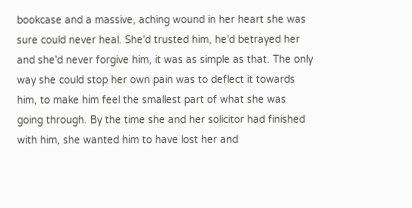bookcase and a massive, aching wound in her heart she was sure could never heal. She'd trusted him, he'd betrayed her and she'd never forgive him, it was as simple as that. The only way she could stop her own pain was to deflect it towards him, to make him feel the smallest part of what she was going through. By the time she and her solicitor had finished with him, she wanted him to have lost her and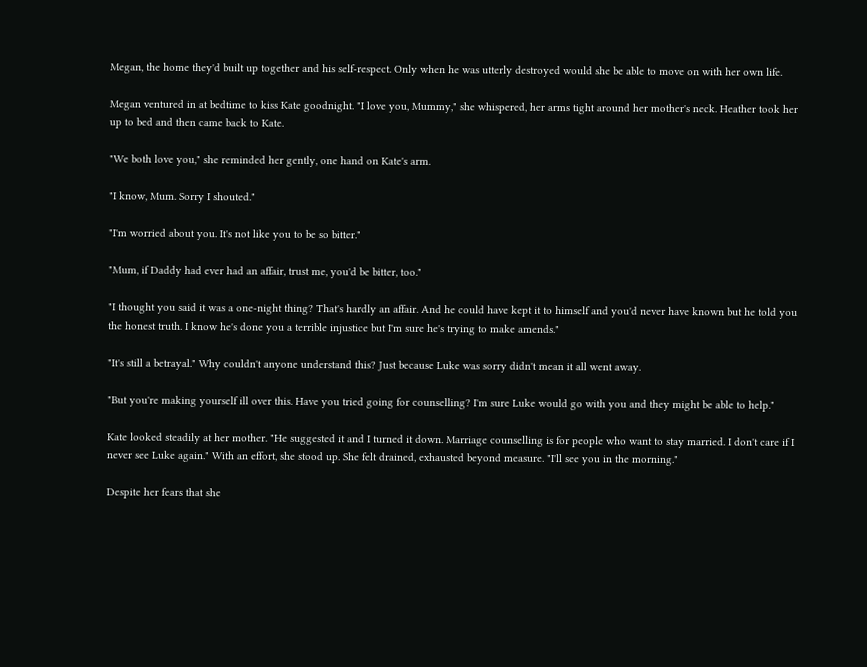Megan, the home they'd built up together and his self-respect. Only when he was utterly destroyed would she be able to move on with her own life.

Megan ventured in at bedtime to kiss Kate goodnight. "I love you, Mummy," she whispered, her arms tight around her mother's neck. Heather took her up to bed and then came back to Kate.

"We both love you," she reminded her gently, one hand on Kate's arm.

"I know, Mum. Sorry I shouted."

"I'm worried about you. It's not like you to be so bitter."

"Mum, if Daddy had ever had an affair, trust me, you'd be bitter, too."

"I thought you said it was a one-night thing? That's hardly an affair. And he could have kept it to himself and you'd never have known but he told you the honest truth. I know he's done you a terrible injustice but I'm sure he's trying to make amends."

"It's still a betrayal." Why couldn't anyone understand this? Just because Luke was sorry didn't mean it all went away.

"But you're making yourself ill over this. Have you tried going for counselling? I'm sure Luke would go with you and they might be able to help."

Kate looked steadily at her mother. "He suggested it and I turned it down. Marriage counselling is for people who want to stay married. I don't care if I never see Luke again." With an effort, she stood up. She felt drained, exhausted beyond measure. "I'll see you in the morning."

Despite her fears that she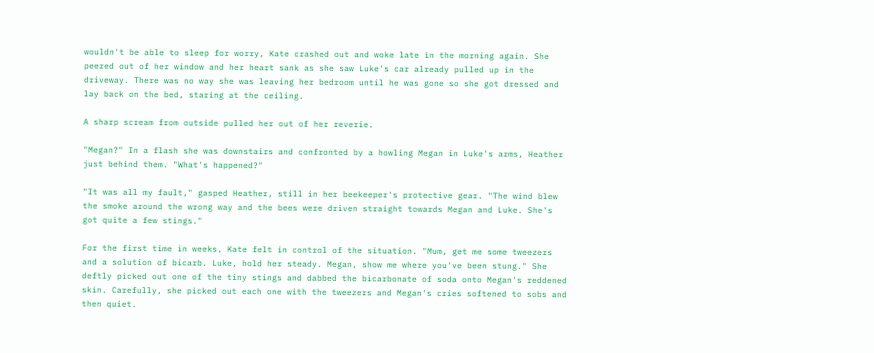wouldn't be able to sleep for worry, Kate crashed out and woke late in the morning again. She peered out of her window and her heart sank as she saw Luke's car already pulled up in the driveway. There was no way she was leaving her bedroom until he was gone so she got dressed and lay back on the bed, staring at the ceiling.

A sharp scream from outside pulled her out of her reverie.

"Megan?" In a flash she was downstairs and confronted by a howling Megan in Luke's arms, Heather just behind them. "What's happened?"

"It was all my fault," gasped Heather, still in her beekeeper's protective gear. "The wind blew the smoke around the wrong way and the bees were driven straight towards Megan and Luke. She's got quite a few stings."

For the first time in weeks, Kate felt in control of the situation. "Mum, get me some tweezers and a solution of bicarb. Luke, hold her steady. Megan, show me where you've been stung." She deftly picked out one of the tiny stings and dabbed the bicarbonate of soda onto Megan's reddened skin. Carefully, she picked out each one with the tweezers and Megan's cries softened to sobs and then quiet.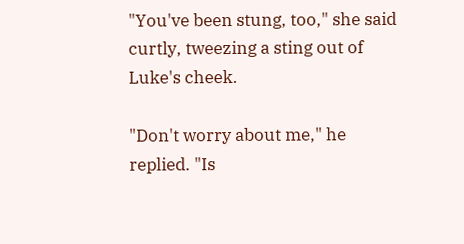"You've been stung, too," she said curtly, tweezing a sting out of Luke's cheek.

"Don't worry about me," he replied. "Is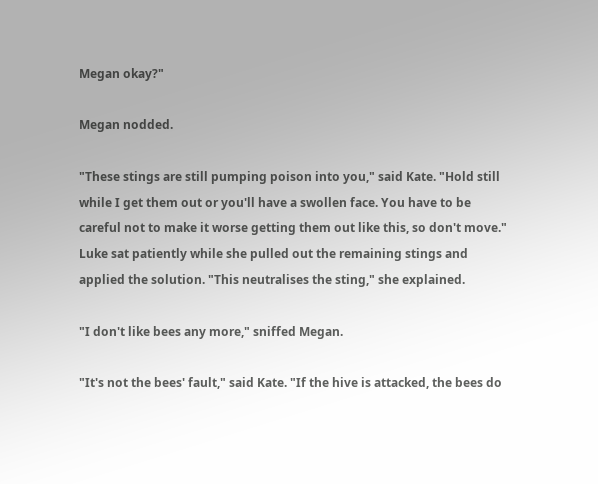Megan okay?"

Megan nodded.

"These stings are still pumping poison into you," said Kate. "Hold still while I get them out or you'll have a swollen face. You have to be careful not to make it worse getting them out like this, so don't move." Luke sat patiently while she pulled out the remaining stings and applied the solution. "This neutralises the sting," she explained.

"I don't like bees any more," sniffed Megan.

"It's not the bees' fault," said Kate. "If the hive is attacked, the bees do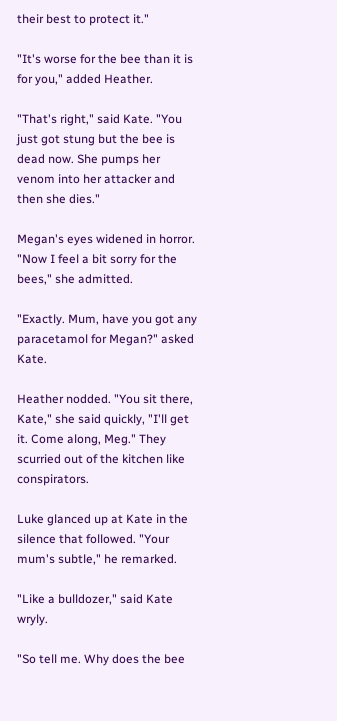their best to protect it."

"It's worse for the bee than it is for you," added Heather.

"That's right," said Kate. "You just got stung but the bee is dead now. She pumps her venom into her attacker and then she dies."

Megan's eyes widened in horror. "Now I feel a bit sorry for the bees," she admitted.

"Exactly. Mum, have you got any paracetamol for Megan?" asked Kate.

Heather nodded. "You sit there, Kate," she said quickly, "I'll get it. Come along, Meg." They scurried out of the kitchen like conspirators.

Luke glanced up at Kate in the silence that followed. "Your mum's subtle," he remarked.

"Like a bulldozer," said Kate wryly.

"So tell me. Why does the bee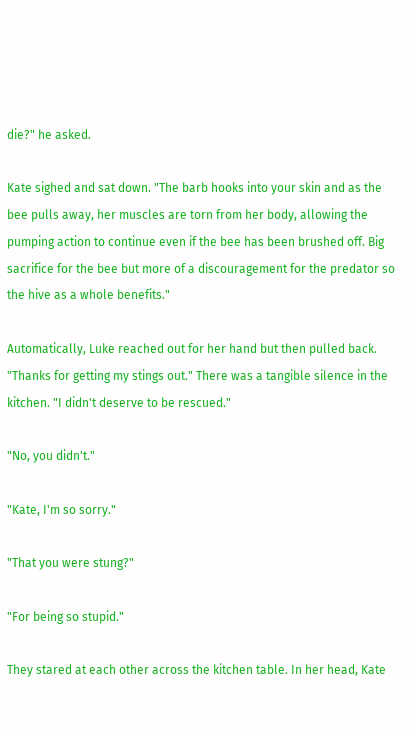die?" he asked.

Kate sighed and sat down. "The barb hooks into your skin and as the bee pulls away, her muscles are torn from her body, allowing the pumping action to continue even if the bee has been brushed off. Big sacrifice for the bee but more of a discouragement for the predator so the hive as a whole benefits."

Automatically, Luke reached out for her hand but then pulled back. "Thanks for getting my stings out." There was a tangible silence in the kitchen. "I didn't deserve to be rescued."

"No, you didn't."

"Kate, I'm so sorry."

"That you were stung?"

"For being so stupid."

They stared at each other across the kitchen table. In her head, Kate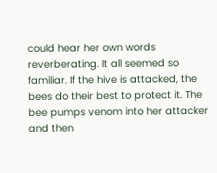could hear her own words reverberating. It all seemed so familiar. If the hive is attacked, the bees do their best to protect it. The bee pumps venom into her attacker and then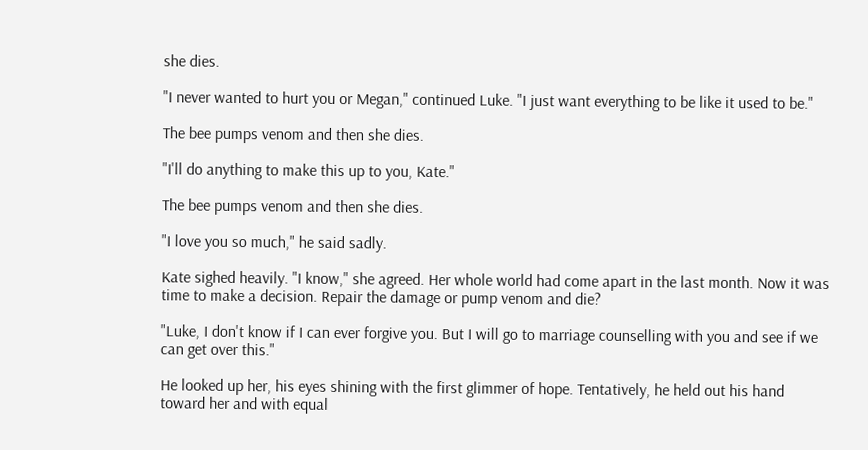she dies.

"I never wanted to hurt you or Megan," continued Luke. "I just want everything to be like it used to be."

The bee pumps venom and then she dies.

"I'll do anything to make this up to you, Kate."

The bee pumps venom and then she dies.

"I love you so much," he said sadly.

Kate sighed heavily. "I know," she agreed. Her whole world had come apart in the last month. Now it was time to make a decision. Repair the damage or pump venom and die?

"Luke, I don't know if I can ever forgive you. But I will go to marriage counselling with you and see if we can get over this."

He looked up her, his eyes shining with the first glimmer of hope. Tentatively, he held out his hand toward her and with equal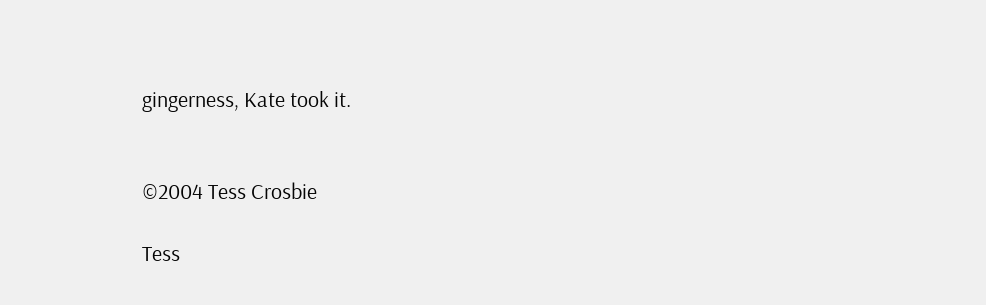gingerness, Kate took it.


©2004 Tess Crosbie

Tess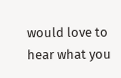would love to hear what you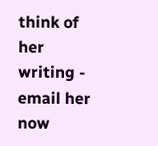think of her writing - email her now